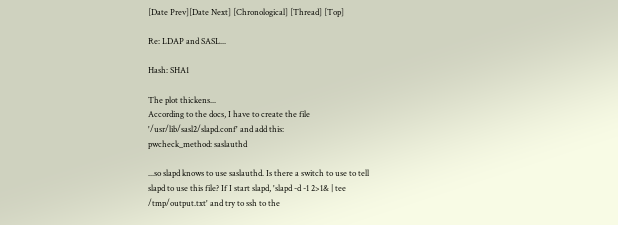[Date Prev][Date Next] [Chronological] [Thread] [Top]

Re: LDAP and SASL...

Hash: SHA1

The plot thickens...
According to the docs, I have to create the file
'/usr/lib/sasl2/slapd.conf' and add this:
pwcheck_method: saslauthd

...so slapd knows to use saslauthd. Is there a switch to use to tell
slapd to use this file? If I start slapd, 'slapd -d -1 2>1& | tee
/tmp/output.txt' and try to ssh to the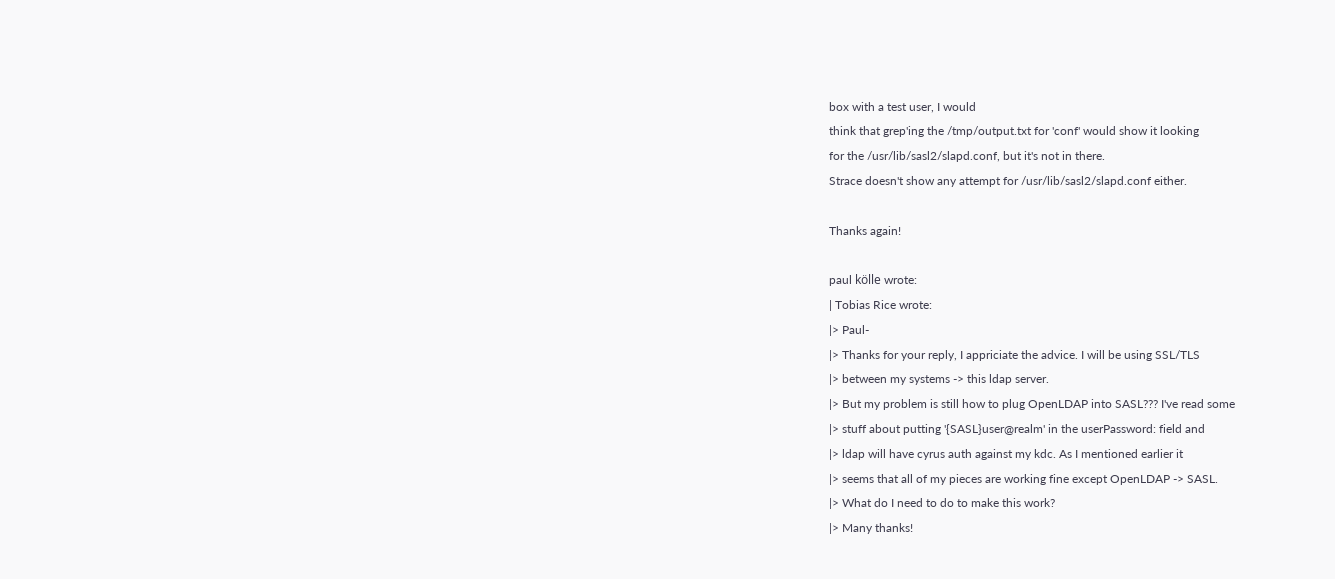box with a test user, I would
think that grep'ing the /tmp/output.txt for 'conf' would show it looking
for the /usr/lib/sasl2/slapd.conf, but it's not in there.
Strace doesn't show any attempt for /usr/lib/sasl2/slapd.conf either.

Thanks again!

paul kölle wrote:
| Tobias Rice wrote:
|> Paul-
|> Thanks for your reply, I appriciate the advice. I will be using SSL/TLS
|> between my systems -> this ldap server.
|> But my problem is still how to plug OpenLDAP into SASL??? I've read some
|> stuff about putting '{SASL}user@realm' in the userPassword: field and
|> ldap will have cyrus auth against my kdc. As I mentioned earlier it
|> seems that all of my pieces are working fine except OpenLDAP -> SASL.
|> What do I need to do to make this work?
|> Many thanks!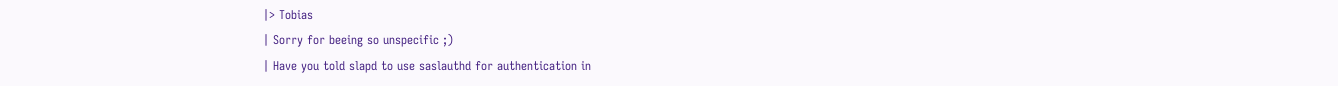|> Tobias
| Sorry for beeing so unspecific ;)
| Have you told slapd to use saslauthd for authentication in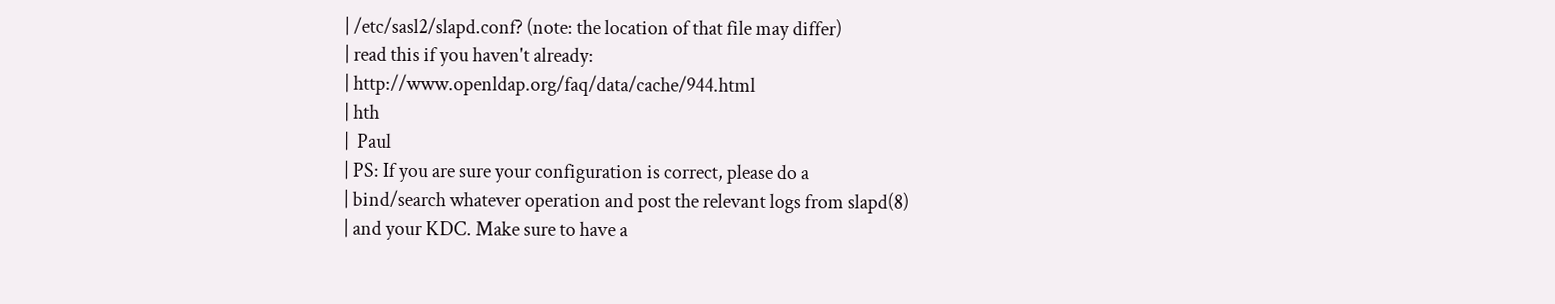| /etc/sasl2/slapd.conf? (note: the location of that file may differ)
| read this if you haven't already:
| http://www.openldap.org/faq/data/cache/944.html
| hth
|  Paul
| PS: If you are sure your configuration is correct, please do a
| bind/search whatever operation and post the relevant logs from slapd(8)
| and your KDC. Make sure to have a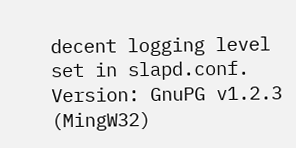decent logging level set in slapd.conf.
Version: GnuPG v1.2.3 (MingW32)